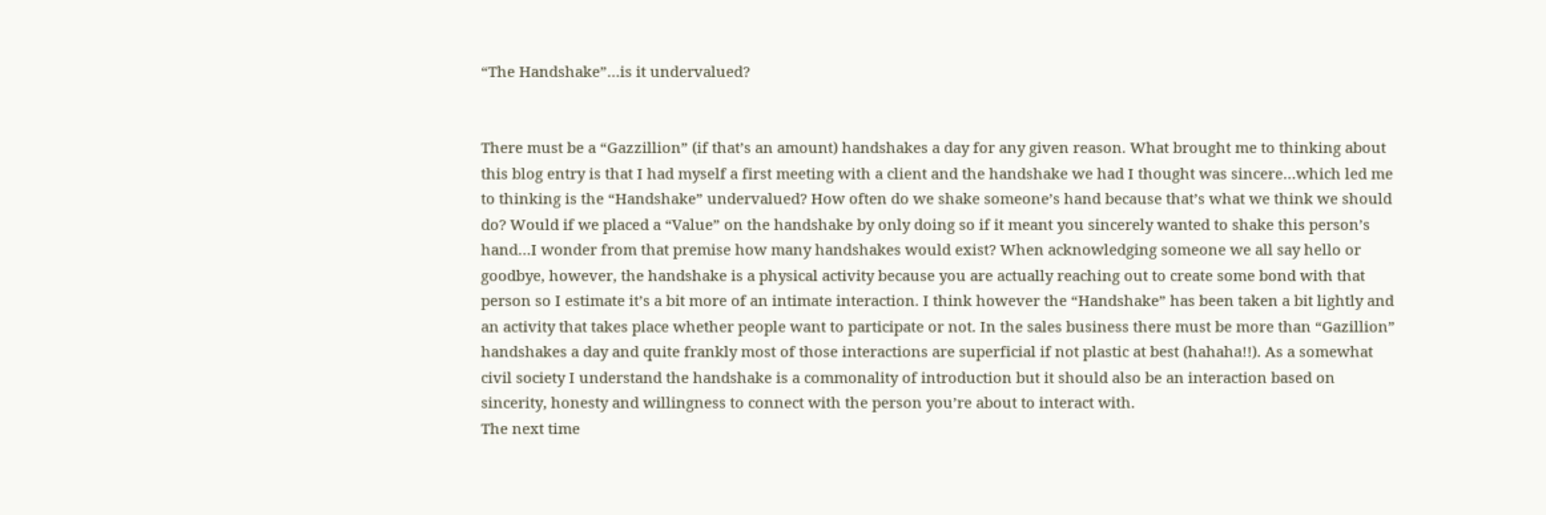“The Handshake”…is it undervalued?


There must be a “Gazzillion” (if that’s an amount) handshakes a day for any given reason. What brought me to thinking about this blog entry is that I had myself a first meeting with a client and the handshake we had I thought was sincere…which led me to thinking is the “Handshake” undervalued? How often do we shake someone’s hand because that’s what we think we should do? Would if we placed a “Value” on the handshake by only doing so if it meant you sincerely wanted to shake this person’s hand…I wonder from that premise how many handshakes would exist? When acknowledging someone we all say hello or goodbye, however, the handshake is a physical activity because you are actually reaching out to create some bond with that person so I estimate it’s a bit more of an intimate interaction. I think however the “Handshake” has been taken a bit lightly and an activity that takes place whether people want to participate or not. In the sales business there must be more than “Gazillion” handshakes a day and quite frankly most of those interactions are superficial if not plastic at best (hahaha!!). As a somewhat civil society I understand the handshake is a commonality of introduction but it should also be an interaction based on sincerity, honesty and willingness to connect with the person you’re about to interact with.
The next time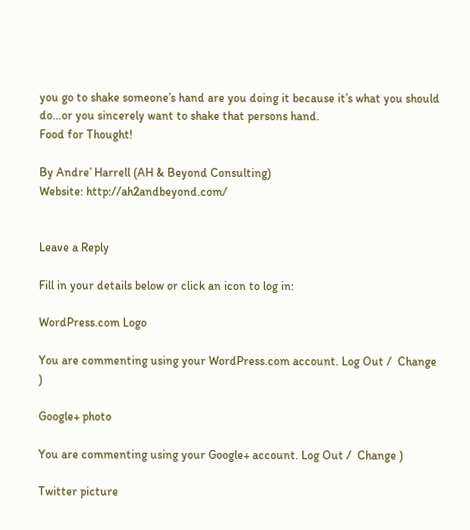you go to shake someone’s hand are you doing it because it’s what you should do…or you sincerely want to shake that persons hand.
Food for Thought!

By Andre’ Harrell (AH & Beyond Consulting)
Website: http://ah2andbeyond.com/


Leave a Reply

Fill in your details below or click an icon to log in:

WordPress.com Logo

You are commenting using your WordPress.com account. Log Out /  Change )

Google+ photo

You are commenting using your Google+ account. Log Out /  Change )

Twitter picture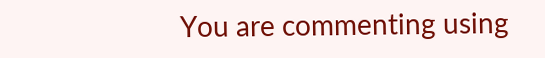You are commenting using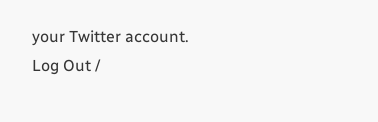your Twitter account. Log Out /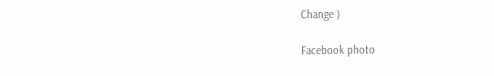Change )

Facebook photo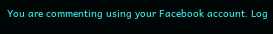You are commenting using your Facebook account. Log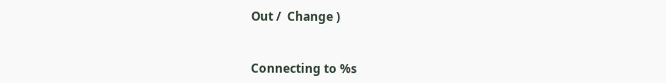Out /  Change )


Connecting to %s